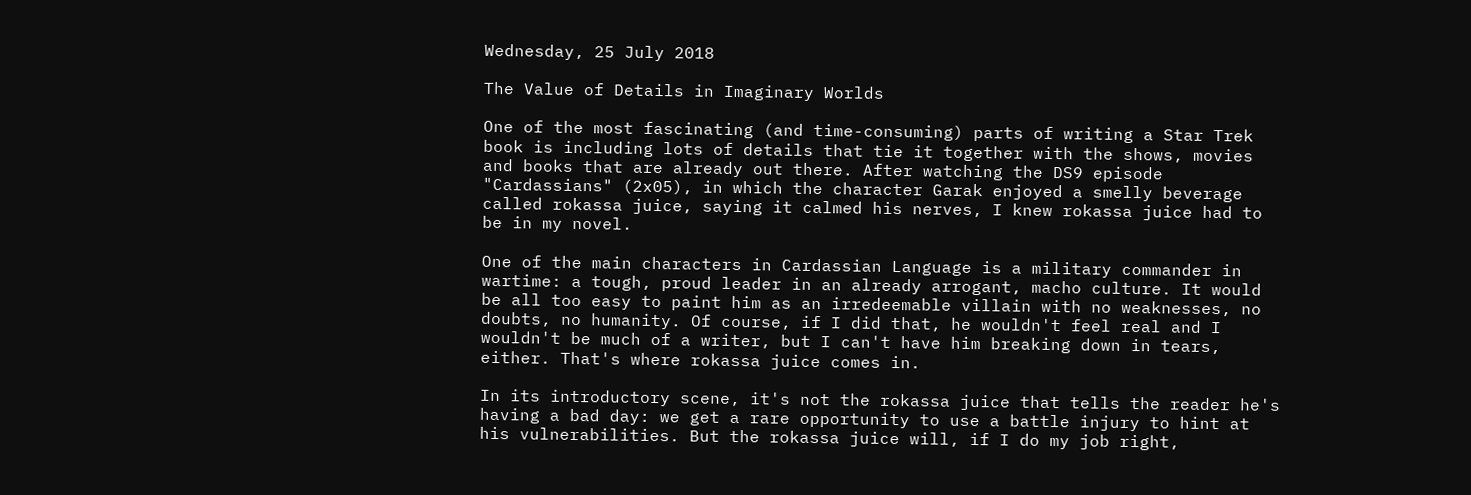Wednesday, 25 July 2018

The Value of Details in Imaginary Worlds

One of the most fascinating (and time-consuming) parts of writing a Star Trek book is including lots of details that tie it together with the shows, movies and books that are already out there. After watching the DS9 episode "Cardassians" (2x05), in which the character Garak enjoyed a smelly beverage called rokassa juice, saying it calmed his nerves, I knew rokassa juice had to be in my novel.

One of the main characters in Cardassian Language is a military commander in wartime: a tough, proud leader in an already arrogant, macho culture. It would be all too easy to paint him as an irredeemable villain with no weaknesses, no doubts, no humanity. Of course, if I did that, he wouldn't feel real and I wouldn't be much of a writer, but I can't have him breaking down in tears, either. That's where rokassa juice comes in.

In its introductory scene, it's not the rokassa juice that tells the reader he's having a bad day: we get a rare opportunity to use a battle injury to hint at his vulnerabilities. But the rokassa juice will, if I do my job right,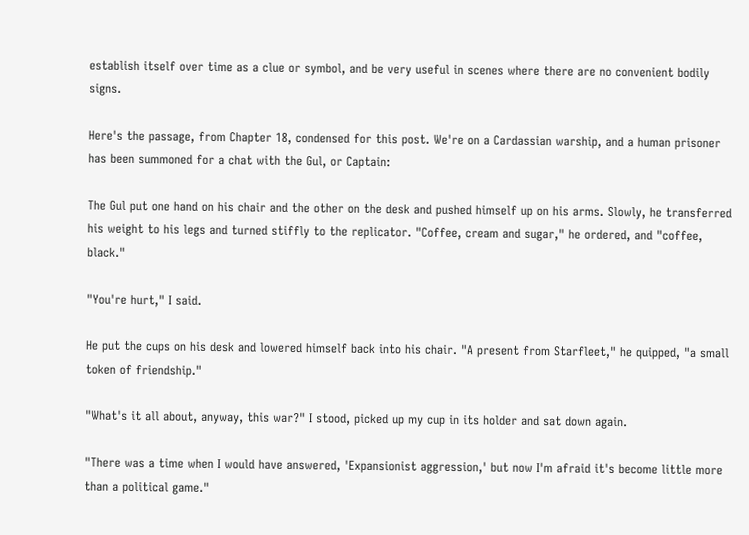establish itself over time as a clue or symbol, and be very useful in scenes where there are no convenient bodily signs.

Here's the passage, from Chapter 18, condensed for this post. We're on a Cardassian warship, and a human prisoner has been summoned for a chat with the Gul, or Captain:

The Gul put one hand on his chair and the other on the desk and pushed himself up on his arms. Slowly, he transferred his weight to his legs and turned stiffly to the replicator. "Coffee, cream and sugar," he ordered, and "coffee, black."

"You're hurt," I said.

He put the cups on his desk and lowered himself back into his chair. "A present from Starfleet," he quipped, "a small token of friendship."

"What's it all about, anyway, this war?" I stood, picked up my cup in its holder and sat down again.

"There was a time when I would have answered, 'Expansionist aggression,' but now I'm afraid it's become little more than a political game."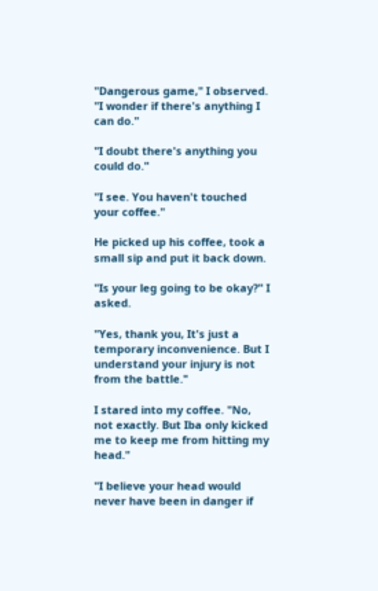"Dangerous game," I observed. "I wonder if there's anything I can do."

"I doubt there's anything you could do."

"I see. You haven't touched your coffee."

He picked up his coffee, took a small sip and put it back down.

"Is your leg going to be okay?" I asked.

"Yes, thank you, It's just a temporary inconvenience. But I understand your injury is not from the battle."

I stared into my coffee. "No, not exactly. But Iba only kicked me to keep me from hitting my head."

"I believe your head would never have been in danger if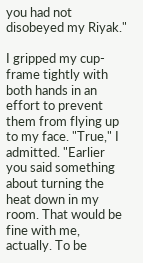you had not disobeyed my Riyak."

I gripped my cup-frame tightly with both hands in an effort to prevent them from flying up to my face. "True," I admitted. "Earlier you said something about turning the heat down in my room. That would be fine with me, actually. To be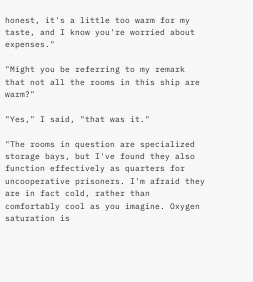honest, it's a little too warm for my taste, and I know you're worried about expenses."

"Might you be referring to my remark that not all the rooms in this ship are warm?"

"Yes," I said, "that was it."

"The rooms in question are specialized storage bays, but I've found they also function effectively as quarters for uncooperative prisoners. I'm afraid they are in fact cold, rather than comfortably cool as you imagine. Oxygen saturation is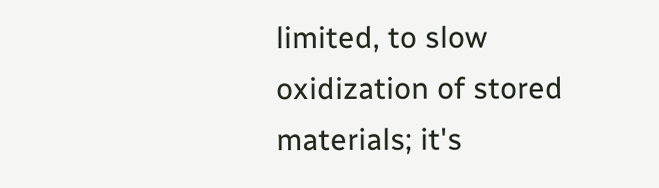limited, to slow oxidization of stored materials; it's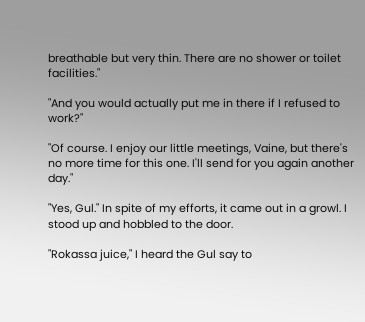breathable but very thin. There are no shower or toilet facilities."

"And you would actually put me in there if I refused to work?"

"Of course. I enjoy our little meetings, Vaine, but there's no more time for this one. I'll send for you again another day."

"Yes, Gul." In spite of my efforts, it came out in a growl. I stood up and hobbled to the door.

"Rokassa juice," I heard the Gul say to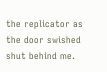the replicator as the door swished shut behind me.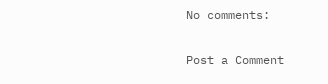No comments:

Post a Comment